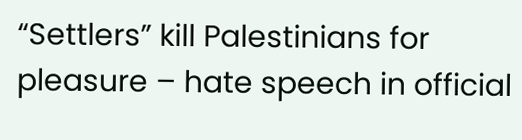“Settlers” kill Palestinians for pleasure – hate speech in official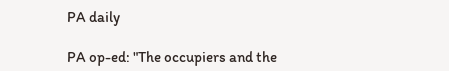PA daily

PA op-ed: "The occupiers and the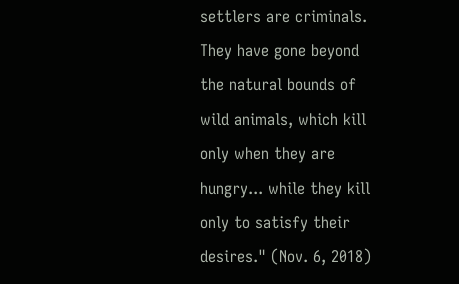settlers are criminals. They have gone beyond the natural bounds of wild animals, which kill only when they are hungry... while they kill only to satisfy their desires." (Nov. 6, 2018)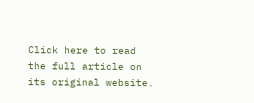Click here to read the full article on its original website.